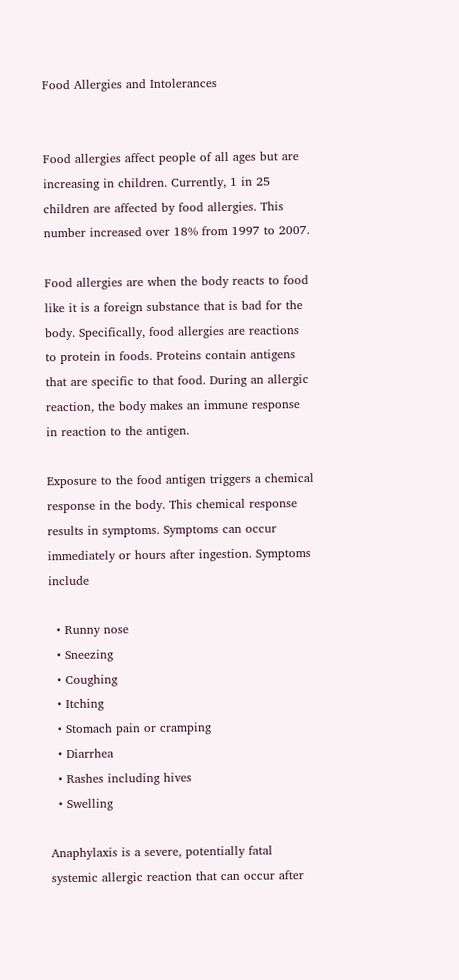Food Allergies and Intolerances


Food allergies affect people of all ages but are increasing in children. Currently, 1 in 25 children are affected by food allergies. This number increased over 18% from 1997 to 2007.

Food allergies are when the body reacts to food like it is a foreign substance that is bad for the body. Specifically, food allergies are reactions to protein in foods. Proteins contain antigens that are specific to that food. During an allergic reaction, the body makes an immune response in reaction to the antigen.

Exposure to the food antigen triggers a chemical response in the body. This chemical response results in symptoms. Symptoms can occur immediately or hours after ingestion. Symptoms include

  • Runny nose
  • Sneezing
  • Coughing
  • Itching
  • Stomach pain or cramping
  • Diarrhea
  • Rashes including hives
  • Swelling

Anaphylaxis is a severe, potentially fatal systemic allergic reaction that can occur after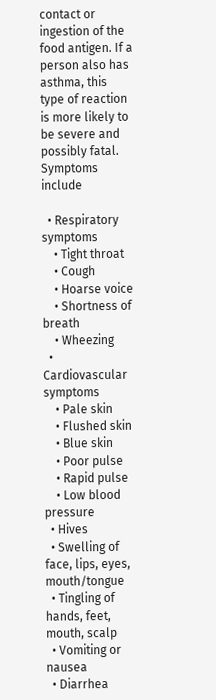contact or ingestion of the food antigen. If a person also has asthma, this type of reaction is more likely to be severe and possibly fatal. Symptoms include

  • Respiratory symptoms
    • Tight throat
    • Cough
    • Hoarse voice
    • Shortness of breath
    • Wheezing
  • Cardiovascular symptoms
    • Pale skin
    • Flushed skin
    • Blue skin
    • Poor pulse
    • Rapid pulse
    • Low blood pressure
  • Hives
  • Swelling of face, lips, eyes, mouth/tongue
  • Tingling of hands, feet, mouth, scalp
  • Vomiting or nausea
  • Diarrhea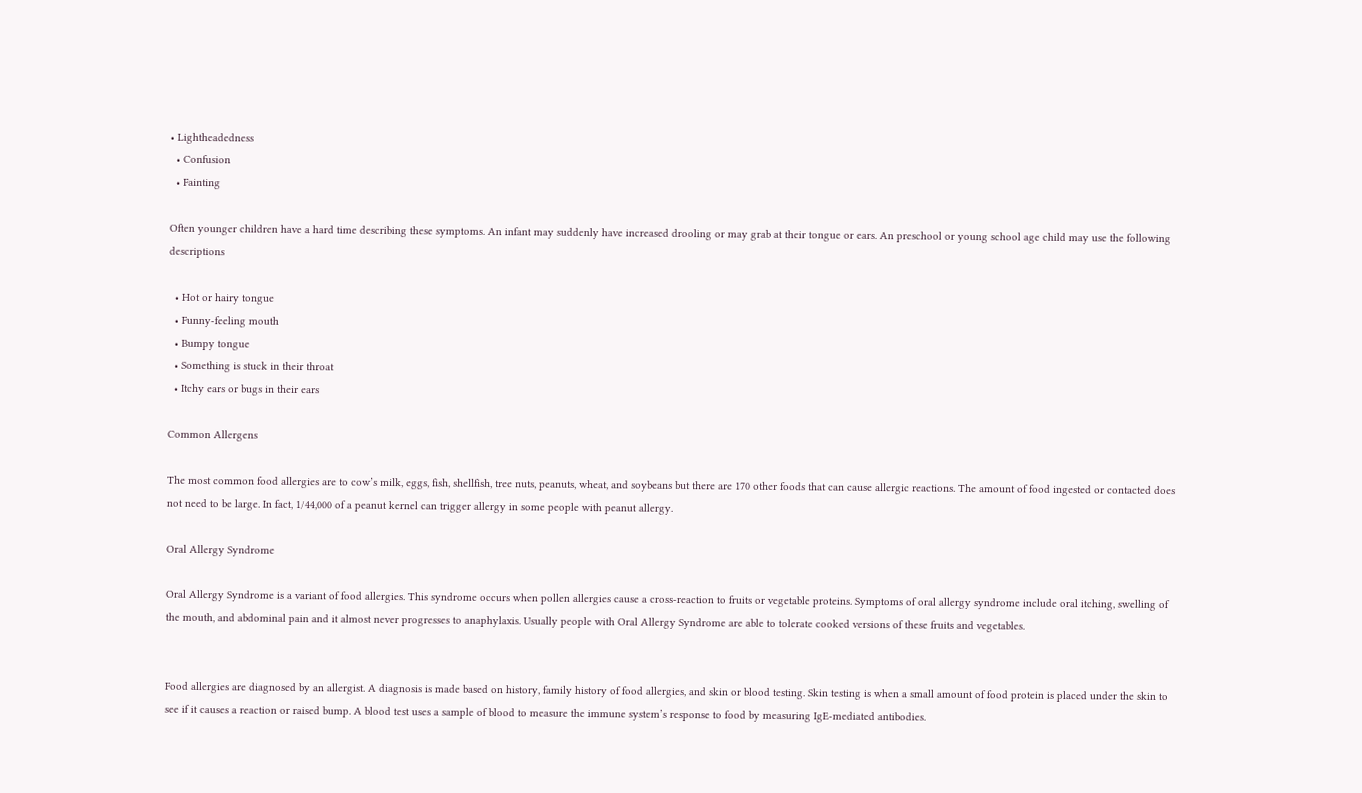• Lightheadedness
  • Confusion
  • Fainting

Often younger children have a hard time describing these symptoms. An infant may suddenly have increased drooling or may grab at their tongue or ears. An preschool or young school age child may use the following descriptions

  • Hot or hairy tongue
  • Funny-feeling mouth
  • Bumpy tongue
  • Something is stuck in their throat
  • Itchy ears or bugs in their ears

Common Allergens

The most common food allergies are to cow’s milk, eggs, fish, shellfish, tree nuts, peanuts, wheat, and soybeans but there are 170 other foods that can cause allergic reactions. The amount of food ingested or contacted does not need to be large. In fact, 1/44,000 of a peanut kernel can trigger allergy in some people with peanut allergy.

Oral Allergy Syndrome

Oral Allergy Syndrome is a variant of food allergies. This syndrome occurs when pollen allergies cause a cross-reaction to fruits or vegetable proteins. Symptoms of oral allergy syndrome include oral itching, swelling of the mouth, and abdominal pain and it almost never progresses to anaphylaxis. Usually people with Oral Allergy Syndrome are able to tolerate cooked versions of these fruits and vegetables.


Food allergies are diagnosed by an allergist. A diagnosis is made based on history, family history of food allergies, and skin or blood testing. Skin testing is when a small amount of food protein is placed under the skin to see if it causes a reaction or raised bump. A blood test uses a sample of blood to measure the immune system’s response to food by measuring IgE-mediated antibodies.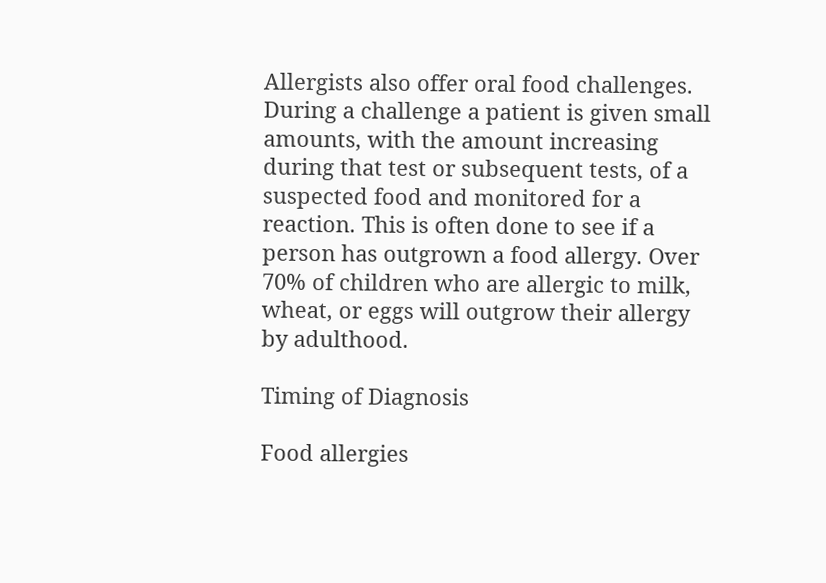Allergists also offer oral food challenges. During a challenge a patient is given small amounts, with the amount increasing during that test or subsequent tests, of a suspected food and monitored for a reaction. This is often done to see if a person has outgrown a food allergy. Over 70% of children who are allergic to milk, wheat, or eggs will outgrow their allergy by adulthood.

Timing of Diagnosis

Food allergies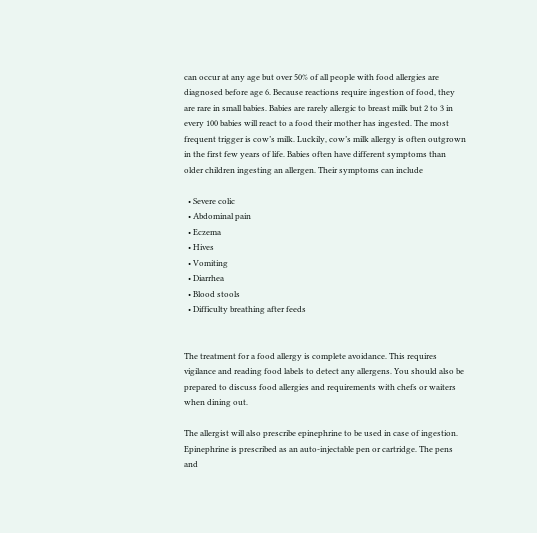can occur at any age but over 50% of all people with food allergies are diagnosed before age 6. Because reactions require ingestion of food, they are rare in small babies. Babies are rarely allergic to breast milk but 2 to 3 in every 100 babies will react to a food their mother has ingested. The most frequent trigger is cow’s milk. Luckily, cow’s milk allergy is often outgrown in the first few years of life. Babies often have different symptoms than older children ingesting an allergen. Their symptoms can include

  • Severe colic
  • Abdominal pain
  • Eczema
  • Hives
  • Vomiting
  • Diarrhea
  • Blood stools
  • Difficulty breathing after feeds


The treatment for a food allergy is complete avoidance. This requires vigilance and reading food labels to detect any allergens. You should also be prepared to discuss food allergies and requirements with chefs or waiters when dining out.

The allergist will also prescribe epinephrine to be used in case of ingestion. Epinephrine is prescribed as an auto-injectable pen or cartridge. The pens and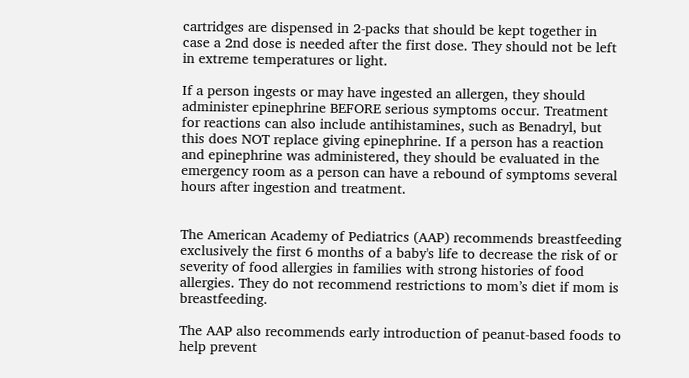cartridges are dispensed in 2-packs that should be kept together in case a 2nd dose is needed after the first dose. They should not be left in extreme temperatures or light.

If a person ingests or may have ingested an allergen, they should administer epinephrine BEFORE serious symptoms occur. Treatment for reactions can also include antihistamines, such as Benadryl, but this does NOT replace giving epinephrine. If a person has a reaction and epinephrine was administered, they should be evaluated in the emergency room as a person can have a rebound of symptoms several hours after ingestion and treatment.


The American Academy of Pediatrics (AAP) recommends breastfeeding exclusively the first 6 months of a baby's life to decrease the risk of or severity of food allergies in families with strong histories of food allergies. They do not recommend restrictions to mom’s diet if mom is breastfeeding.

The AAP also recommends early introduction of peanut-based foods to help prevent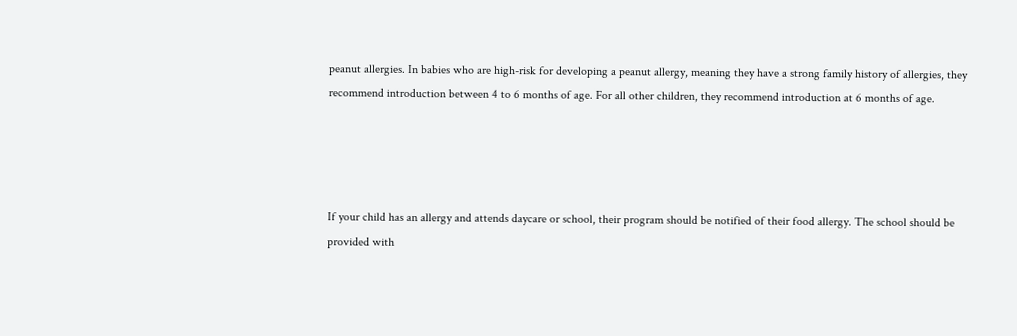peanut allergies. In babies who are high-risk for developing a peanut allergy, meaning they have a strong family history of allergies, they recommend introduction between 4 to 6 months of age. For all other children, they recommend introduction at 6 months of age.




If your child has an allergy and attends daycare or school, their program should be notified of their food allergy. The school should be provided with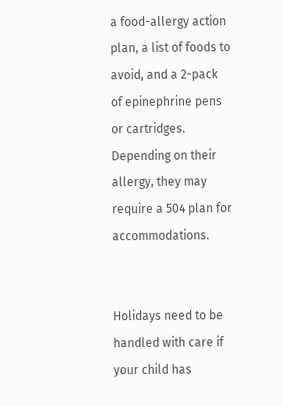a food-allergy action plan, a list of foods to avoid, and a 2-pack of epinephrine pens or cartridges. Depending on their allergy, they may require a 504 plan for accommodations.


Holidays need to be handled with care if your child has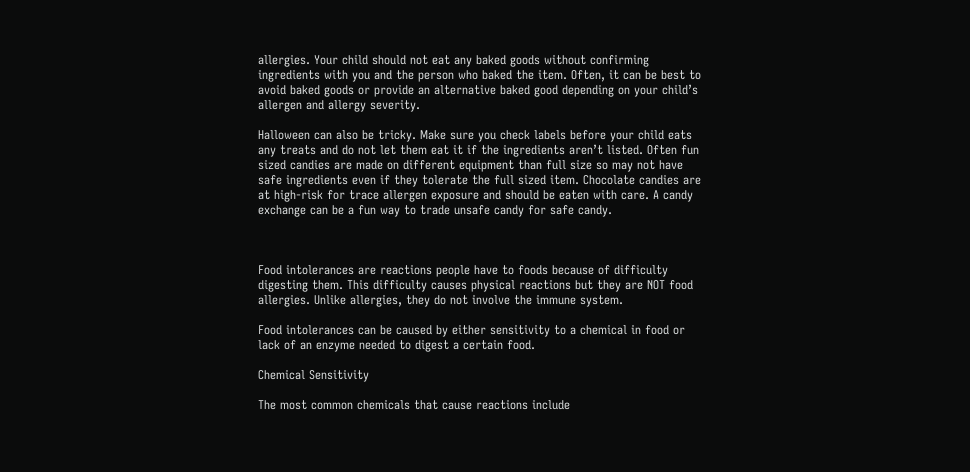allergies. Your child should not eat any baked goods without confirming ingredients with you and the person who baked the item. Often, it can be best to avoid baked goods or provide an alternative baked good depending on your child’s allergen and allergy severity.

Halloween can also be tricky. Make sure you check labels before your child eats any treats and do not let them eat it if the ingredients aren’t listed. Often fun sized candies are made on different equipment than full size so may not have safe ingredients even if they tolerate the full sized item. Chocolate candies are at high-risk for trace allergen exposure and should be eaten with care. A candy exchange can be a fun way to trade unsafe candy for safe candy.



Food intolerances are reactions people have to foods because of difficulty digesting them. This difficulty causes physical reactions but they are NOT food allergies. Unlike allergies, they do not involve the immune system.

Food intolerances can be caused by either sensitivity to a chemical in food or lack of an enzyme needed to digest a certain food.

Chemical Sensitivity

The most common chemicals that cause reactions include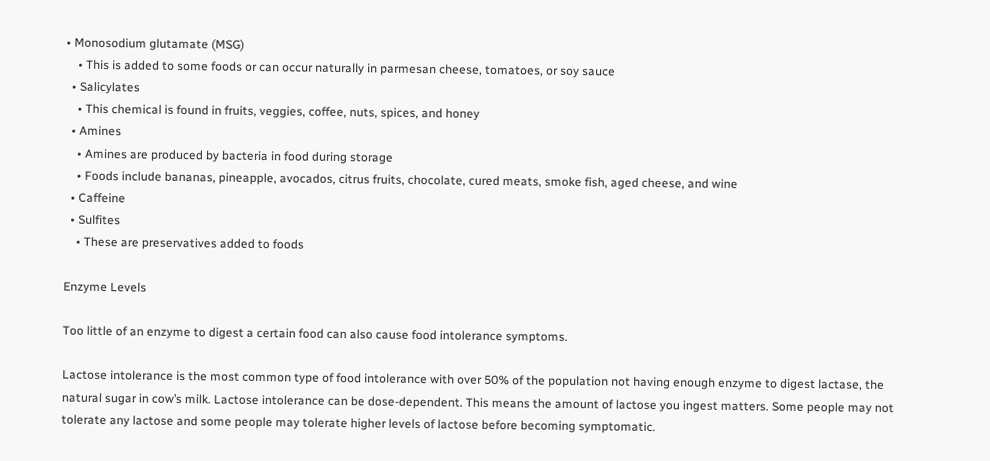• Monosodium glutamate (MSG)
    • This is added to some foods or can occur naturally in parmesan cheese, tomatoes, or soy sauce
  • Salicylates
    • This chemical is found in fruits, veggies, coffee, nuts, spices, and honey
  • Amines
    • Amines are produced by bacteria in food during storage
    • Foods include bananas, pineapple, avocados, citrus fruits, chocolate, cured meats, smoke fish, aged cheese, and wine
  • Caffeine
  • Sulfites
    • These are preservatives added to foods

Enzyme Levels

Too little of an enzyme to digest a certain food can also cause food intolerance symptoms.

Lactose intolerance is the most common type of food intolerance with over 50% of the population not having enough enzyme to digest lactase, the natural sugar in cow’s milk. Lactose intolerance can be dose-dependent. This means the amount of lactose you ingest matters. Some people may not tolerate any lactose and some people may tolerate higher levels of lactose before becoming symptomatic.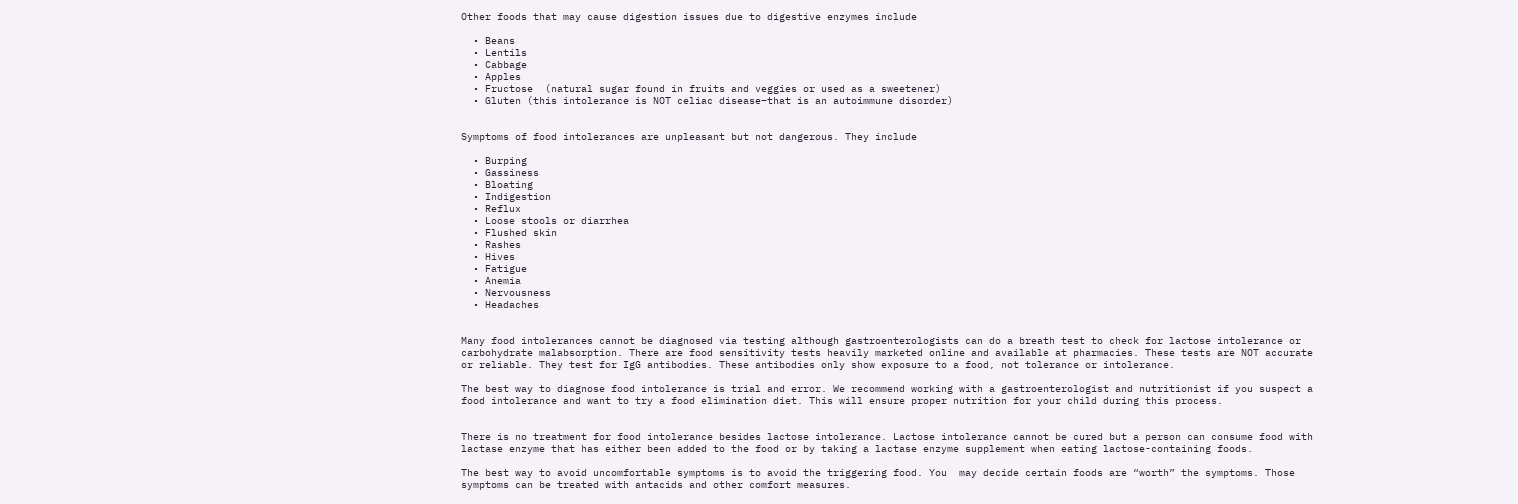Other foods that may cause digestion issues due to digestive enzymes include

  • Beans
  • Lentils
  • Cabbage
  • Apples
  • Fructose  (natural sugar found in fruits and veggies or used as a sweetener)
  • Gluten (this intolerance is NOT celiac disease–that is an autoimmune disorder)


Symptoms of food intolerances are unpleasant but not dangerous. They include

  • Burping
  • Gassiness
  • Bloating
  • Indigestion
  • Reflux
  • Loose stools or diarrhea
  • Flushed skin
  • Rashes
  • Hives
  • Fatigue
  • Anemia
  • Nervousness
  • Headaches


Many food intolerances cannot be diagnosed via testing although gastroenterologists can do a breath test to check for lactose intolerance or carbohydrate malabsorption. There are food sensitivity tests heavily marketed online and available at pharmacies. These tests are NOT accurate or reliable. They test for IgG antibodies. These antibodies only show exposure to a food, not tolerance or intolerance.

The best way to diagnose food intolerance is trial and error. We recommend working with a gastroenterologist and nutritionist if you suspect a food intolerance and want to try a food elimination diet. This will ensure proper nutrition for your child during this process.


There is no treatment for food intolerance besides lactose intolerance. Lactose intolerance cannot be cured but a person can consume food with lactase enzyme that has either been added to the food or by taking a lactase enzyme supplement when eating lactose-containing foods.

The best way to avoid uncomfortable symptoms is to avoid the triggering food. You  may decide certain foods are “worth” the symptoms. Those symptoms can be treated with antacids and other comfort measures.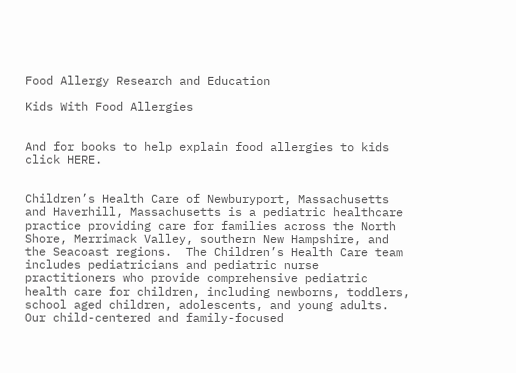Food Allergy Research and Education

Kids With Food Allergies


And for books to help explain food allergies to kids click HERE.


Children’s Health Care of Newburyport, Massachusetts and Haverhill, Massachusetts is a pediatric healthcare practice providing care for families across the North Shore, Merrimack Valley, southern New Hampshire, and the Seacoast regions.  The Children’s Health Care team includes pediatricians and pediatric nurse practitioners who provide comprehensive pediatric health care for children, including newborns, toddlers, school aged children, adolescents, and young adults. Our child-centered and family-focused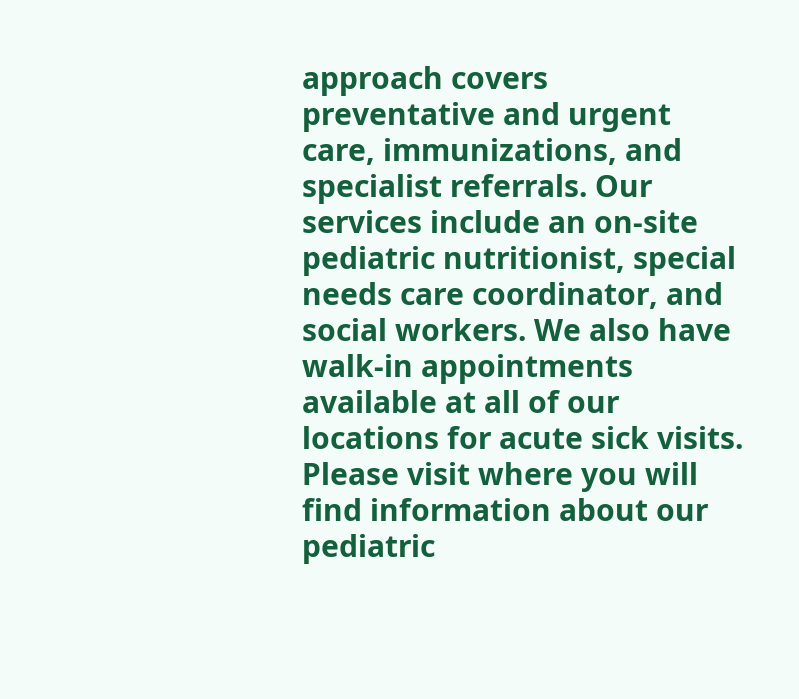approach covers preventative and urgent care, immunizations, and specialist referrals. Our services include an on-site pediatric nutritionist, special needs care coordinator, and social workers. We also have walk-in appointments available at all of our locations for acute sick visits. Please visit where you will find information about our pediatric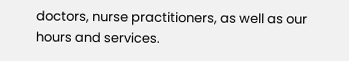doctors, nurse practitioners, as well as our hours and services.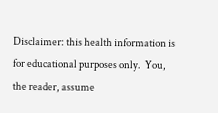Disclaimer: this health information is for educational purposes only.  You, the reader, assume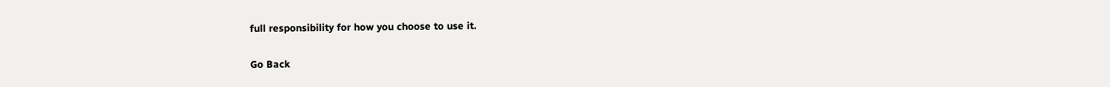full responsibility for how you choose to use it.

Go Back